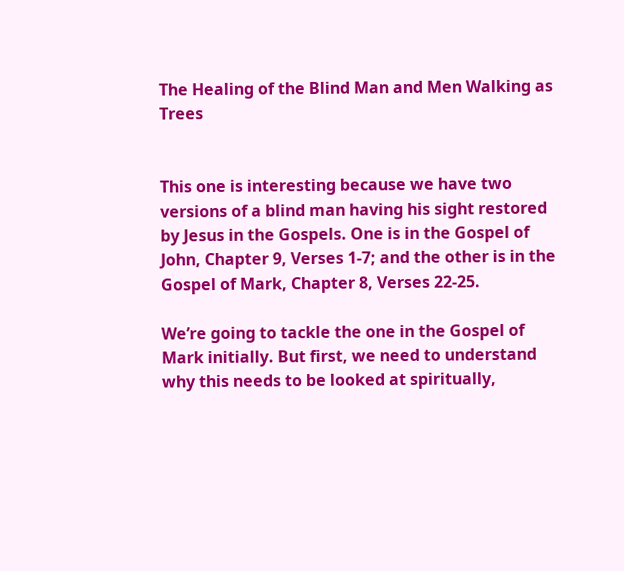The Healing of the Blind Man and Men Walking as Trees


This one is interesting because we have two versions of a blind man having his sight restored by Jesus in the Gospels. One is in the Gospel of John, Chapter 9, Verses 1-7; and the other is in the Gospel of Mark, Chapter 8, Verses 22-25.

We’re going to tackle the one in the Gospel of Mark initially. But first, we need to understand why this needs to be looked at spiritually,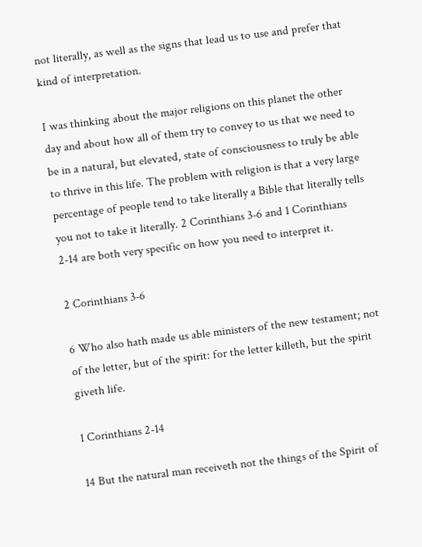not literally, as well as the signs that lead us to use and prefer that kind of interpretation.

I was thinking about the major religions on this planet the other day and about how all of them try to convey to us that we need to be in a natural, but elevated, state of consciousness to truly be able to thrive in this life. The problem with religion is that a very large percentage of people tend to take literally a Bible that literally tells you not to take it literally. 2 Corinthians 3-6 and 1 Corinthians 2-14 are both very specific on how you need to interpret it.

2 Corinthians 3-6

6 Who also hath made us able ministers of the new testament; not of the letter, but of the spirit: for the letter killeth, but the spirit giveth life.

1 Corinthians 2-14

14 But the natural man receiveth not the things of the Spirit of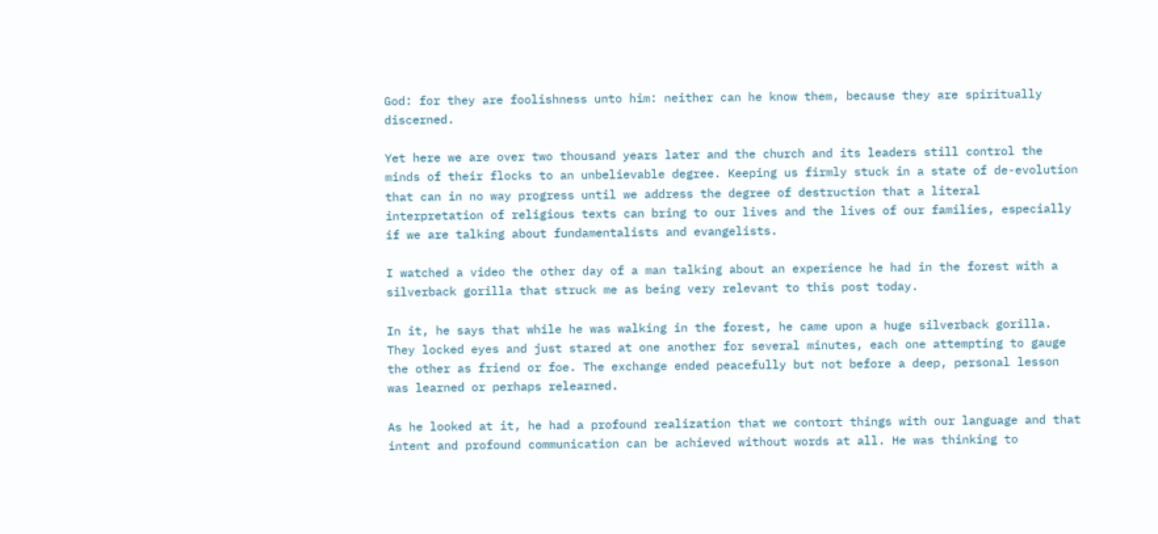God: for they are foolishness unto him: neither can he know them, because they are spiritually discerned.

Yet here we are over two thousand years later and the church and its leaders still control the minds of their flocks to an unbelievable degree. Keeping us firmly stuck in a state of de-evolution that can in no way progress until we address the degree of destruction that a literal interpretation of religious texts can bring to our lives and the lives of our families, especially if we are talking about fundamentalists and evangelists.

I watched a video the other day of a man talking about an experience he had in the forest with a silverback gorilla that struck me as being very relevant to this post today.

In it, he says that while he was walking in the forest, he came upon a huge silverback gorilla. They locked eyes and just stared at one another for several minutes, each one attempting to gauge the other as friend or foe. The exchange ended peacefully but not before a deep, personal lesson was learned or perhaps relearned.

As he looked at it, he had a profound realization that we contort things with our language and that intent and profound communication can be achieved without words at all. He was thinking to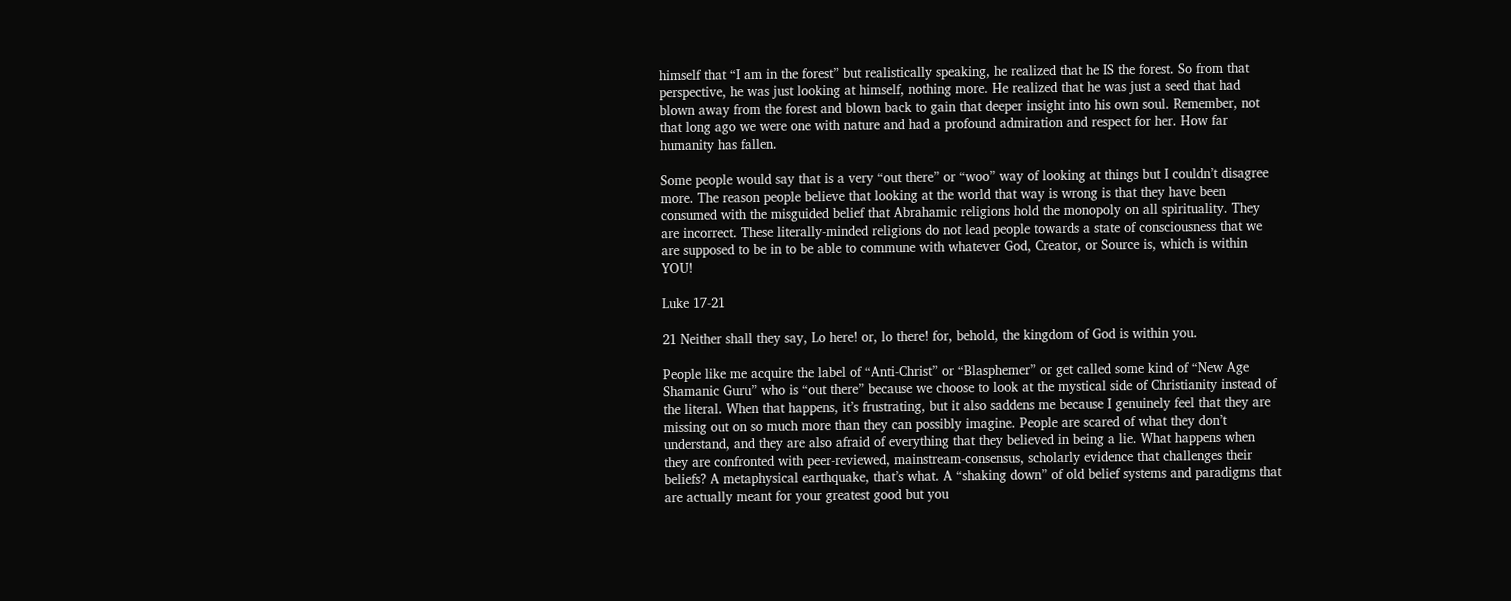himself that “I am in the forest” but realistically speaking, he realized that he IS the forest. So from that perspective, he was just looking at himself, nothing more. He realized that he was just a seed that had blown away from the forest and blown back to gain that deeper insight into his own soul. Remember, not that long ago we were one with nature and had a profound admiration and respect for her. How far humanity has fallen.

Some people would say that is a very “out there” or “woo” way of looking at things but I couldn’t disagree more. The reason people believe that looking at the world that way is wrong is that they have been consumed with the misguided belief that Abrahamic religions hold the monopoly on all spirituality. They are incorrect. These literally-minded religions do not lead people towards a state of consciousness that we are supposed to be in to be able to commune with whatever God, Creator, or Source is, which is within YOU!

Luke 17-21

21 Neither shall they say, Lo here! or, lo there! for, behold, the kingdom of God is within you.

People like me acquire the label of “Anti-Christ” or “Blasphemer” or get called some kind of “New Age Shamanic Guru” who is “out there” because we choose to look at the mystical side of Christianity instead of the literal. When that happens, it’s frustrating, but it also saddens me because I genuinely feel that they are missing out on so much more than they can possibly imagine. People are scared of what they don’t understand, and they are also afraid of everything that they believed in being a lie. What happens when they are confronted with peer-reviewed, mainstream-consensus, scholarly evidence that challenges their beliefs? A metaphysical earthquake, that’s what. A “shaking down” of old belief systems and paradigms that are actually meant for your greatest good but you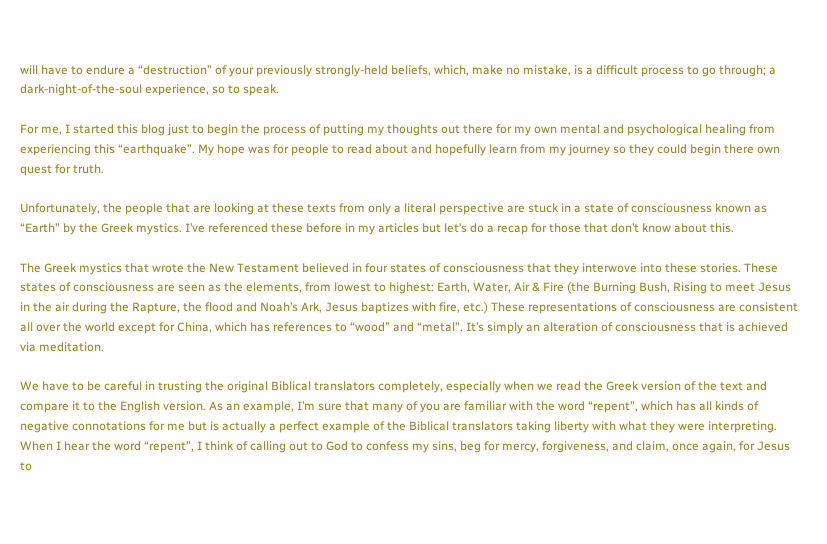will have to endure a “destruction” of your previously strongly-held beliefs, which, make no mistake, is a difficult process to go through; a dark-night-of-the-soul experience, so to speak.

For me, I started this blog just to begin the process of putting my thoughts out there for my own mental and psychological healing from experiencing this “earthquake”. My hope was for people to read about and hopefully learn from my journey so they could begin there own quest for truth.

Unfortunately, the people that are looking at these texts from only a literal perspective are stuck in a state of consciousness known as “Earth” by the Greek mystics. I’ve referenced these before in my articles but let’s do a recap for those that don’t know about this.

The Greek mystics that wrote the New Testament believed in four states of consciousness that they interwove into these stories. These states of consciousness are seen as the elements, from lowest to highest: Earth, Water, Air & Fire (the Burning Bush, Rising to meet Jesus in the air during the Rapture, the flood and Noah’s Ark, Jesus baptizes with fire, etc.) These representations of consciousness are consistent all over the world except for China, which has references to “wood” and “metal”. It’s simply an alteration of consciousness that is achieved via meditation.

We have to be careful in trusting the original Biblical translators completely, especially when we read the Greek version of the text and compare it to the English version. As an example, I’m sure that many of you are familiar with the word “repent”, which has all kinds of negative connotations for me but is actually a perfect example of the Biblical translators taking liberty with what they were interpreting. When I hear the word “repent”, I think of calling out to God to confess my sins, beg for mercy, forgiveness, and claim, once again, for Jesus to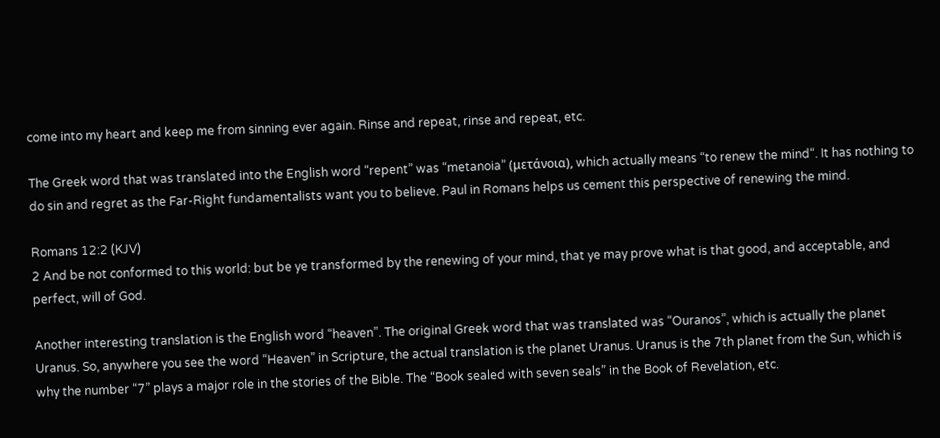come into my heart and keep me from sinning ever again. Rinse and repeat, rinse and repeat, etc.

The Greek word that was translated into the English word “repent” was “metanoia” (μετάνοια), which actually means “to renew the mind“. It has nothing to do sin and regret as the Far-Right fundamentalists want you to believe. Paul in Romans helps us cement this perspective of renewing the mind.

Romans 12:2 (KJV)
2 And be not conformed to this world: but be ye transformed by the renewing of your mind, that ye may prove what is that good, and acceptable, and perfect, will of God.

Another interesting translation is the English word “heaven”. The original Greek word that was translated was “Ouranos”, which is actually the planet Uranus. So, anywhere you see the word “Heaven” in Scripture, the actual translation is the planet Uranus. Uranus is the 7th planet from the Sun, which is why the number “7” plays a major role in the stories of the Bible. The “Book sealed with seven seals” in the Book of Revelation, etc.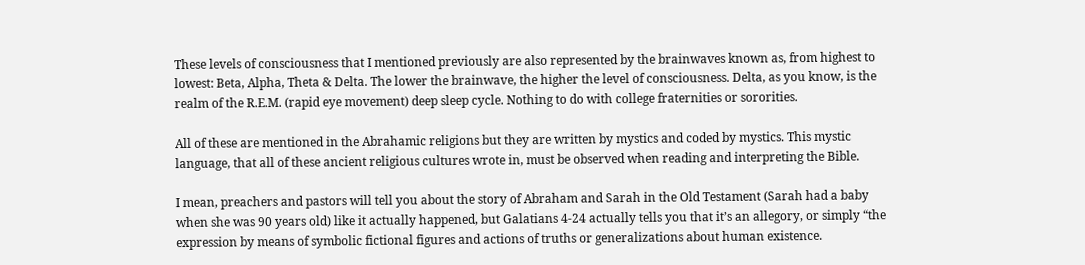These levels of consciousness that I mentioned previously are also represented by the brainwaves known as, from highest to lowest: Beta, Alpha, Theta & Delta. The lower the brainwave, the higher the level of consciousness. Delta, as you know, is the realm of the R.E.M. (rapid eye movement) deep sleep cycle. Nothing to do with college fraternities or sororities.

All of these are mentioned in the Abrahamic religions but they are written by mystics and coded by mystics. This mystic language, that all of these ancient religious cultures wrote in, must be observed when reading and interpreting the Bible.

I mean, preachers and pastors will tell you about the story of Abraham and Sarah in the Old Testament (Sarah had a baby when she was 90 years old) like it actually happened, but Galatians 4-24 actually tells you that it’s an allegory, or simply “the expression by means of symbolic fictional figures and actions of truths or generalizations about human existence.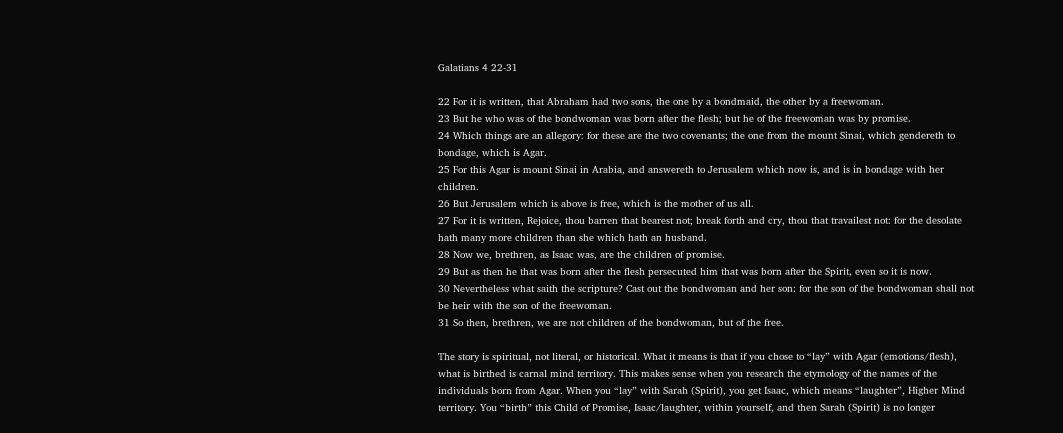Galatians 4 22-31

22 For it is written, that Abraham had two sons, the one by a bondmaid, the other by a freewoman.
23 But he who was of the bondwoman was born after the flesh; but he of the freewoman was by promise.
24 Which things are an allegory: for these are the two covenants; the one from the mount Sinai, which gendereth to bondage, which is Agar.
25 For this Agar is mount Sinai in Arabia, and answereth to Jerusalem which now is, and is in bondage with her children.
26 But Jerusalem which is above is free, which is the mother of us all.
27 For it is written, Rejoice, thou barren that bearest not; break forth and cry, thou that travailest not: for the desolate hath many more children than she which hath an husband.
28 Now we, brethren, as Isaac was, are the children of promise.
29 But as then he that was born after the flesh persecuted him that was born after the Spirit, even so it is now.
30 Nevertheless what saith the scripture? Cast out the bondwoman and her son: for the son of the bondwoman shall not be heir with the son of the freewoman.
31 So then, brethren, we are not children of the bondwoman, but of the free.

The story is spiritual, not literal, or historical. What it means is that if you chose to “lay” with Agar (emotions/flesh), what is birthed is carnal mind territory. This makes sense when you research the etymology of the names of the individuals born from Agar. When you “lay” with Sarah (Spirit), you get Isaac, which means “laughter”, Higher Mind territory. You “birth” this Child of Promise, Isaac/laughter, within yourself, and then Sarah (Spirit) is no longer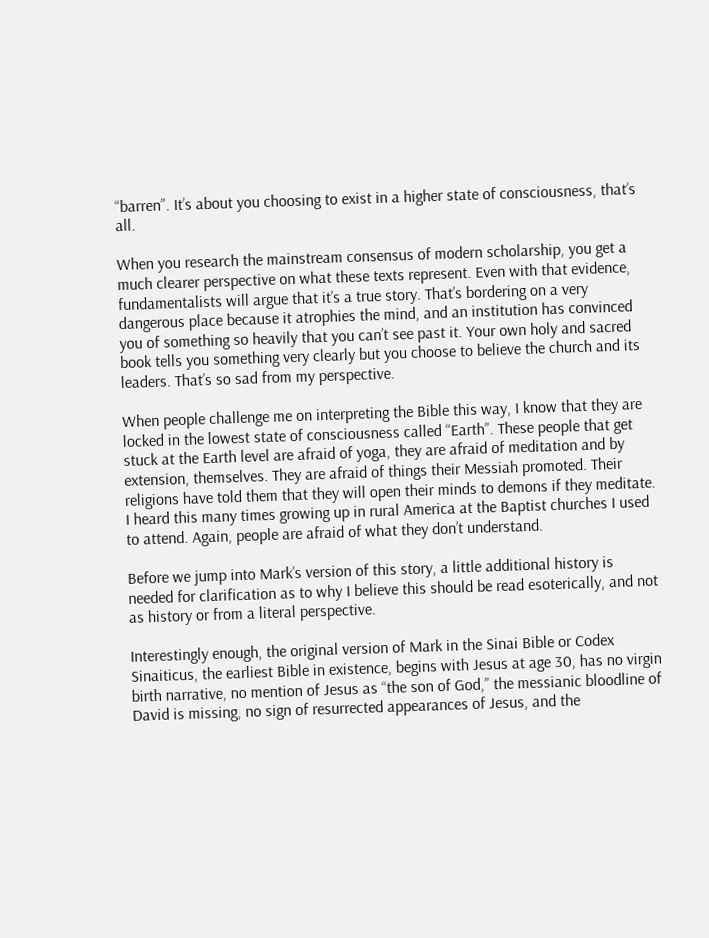“barren”. It’s about you choosing to exist in a higher state of consciousness, that’s all.

When you research the mainstream consensus of modern scholarship, you get a much clearer perspective on what these texts represent. Even with that evidence, fundamentalists will argue that it’s a true story. That’s bordering on a very dangerous place because it atrophies the mind, and an institution has convinced you of something so heavily that you can’t see past it. Your own holy and sacred book tells you something very clearly but you choose to believe the church and its leaders. That’s so sad from my perspective.

When people challenge me on interpreting the Bible this way, I know that they are locked in the lowest state of consciousness called “Earth”. These people that get stuck at the Earth level are afraid of yoga, they are afraid of meditation and by extension, themselves. They are afraid of things their Messiah promoted. Their religions have told them that they will open their minds to demons if they meditate. I heard this many times growing up in rural America at the Baptist churches I used to attend. Again, people are afraid of what they don’t understand.

Before we jump into Mark’s version of this story, a little additional history is needed for clarification as to why I believe this should be read esoterically, and not as history or from a literal perspective.

Interestingly enough, the original version of Mark in the Sinai Bible or Codex Sinaiticus, the earliest Bible in existence, begins with Jesus at age 30, has no virgin birth narrative, no mention of Jesus as “the son of God,” the messianic bloodline of David is missing, no sign of resurrected appearances of Jesus, and the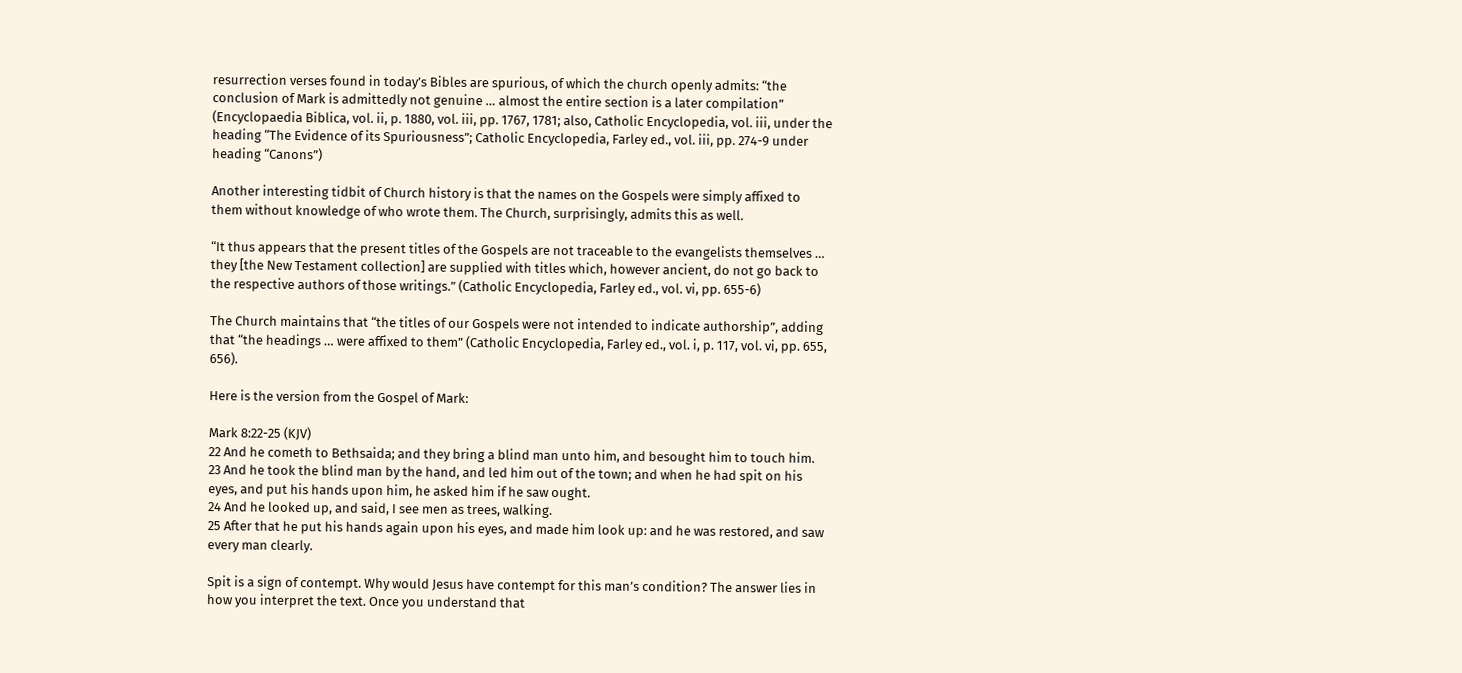resurrection verses found in today’s Bibles are spurious, of which the church openly admits: “the conclusion of Mark is admittedly not genuine … almost the entire section is a later compilation” (Encyclopaedia Biblica, vol. ii, p. 1880, vol. iii, pp. 1767, 1781; also, Catholic Encyclopedia, vol. iii, under the heading “The Evidence of its Spuriousness”; Catholic Encyclopedia, Farley ed., vol. iii, pp. 274-9 under heading “Canons”)

Another interesting tidbit of Church history is that the names on the Gospels were simply affixed to them without knowledge of who wrote them. The Church, surprisingly, admits this as well.

“It thus appears that the present titles of the Gospels are not traceable to the evangelists themselves … they [the New Testament collection] are supplied with titles which, however ancient, do not go back to the respective authors of those writings.” (Catholic Encyclopedia, Farley ed., vol. vi, pp. 655-6)

The Church maintains that “the titles of our Gospels were not intended to indicate authorship”, adding that “the headings … were affixed to them” (Catholic Encyclopedia, Farley ed., vol. i, p. 117, vol. vi, pp. 655, 656).

Here is the version from the Gospel of Mark:

Mark 8:22-25 (KJV)
22 And he cometh to Bethsaida; and they bring a blind man unto him, and besought him to touch him.
23 And he took the blind man by the hand, and led him out of the town; and when he had spit on his eyes, and put his hands upon him, he asked him if he saw ought.
24 And he looked up, and said, I see men as trees, walking.
25 After that he put his hands again upon his eyes, and made him look up: and he was restored, and saw every man clearly.

Spit is a sign of contempt. Why would Jesus have contempt for this man’s condition? The answer lies in how you interpret the text. Once you understand that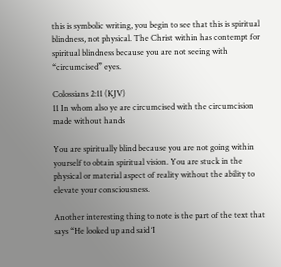this is symbolic writing, you begin to see that this is spiritual blindness, not physical. The Christ within has contempt for spiritual blindness because you are not seeing with “circumcised” eyes.

Colossians 2:11 (KJV)
11 In whom also ye are circumcised with the circumcision made without hands

You are spiritually blind because you are not going within yourself to obtain spiritual vision. You are stuck in the physical or material aspect of reality without the ability to elevate your consciousness.

Another interesting thing to note is the part of the text that says “He looked up and said ‘I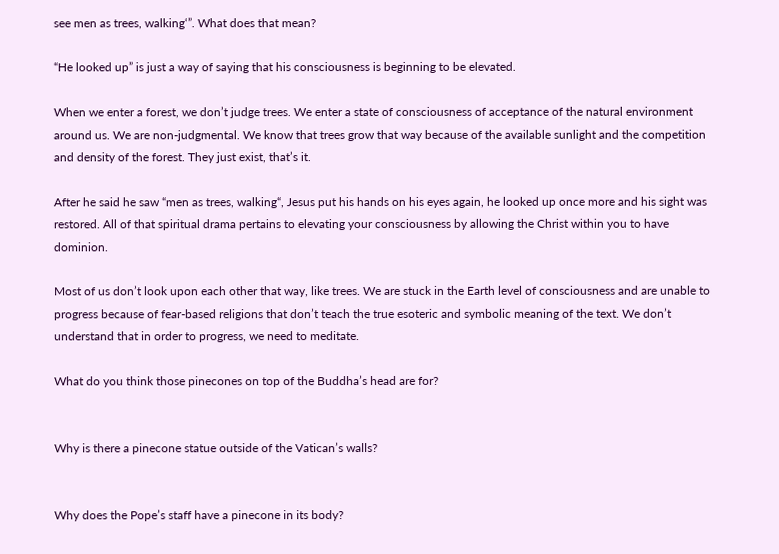see men as trees, walking‘”. What does that mean?

“He looked up” is just a way of saying that his consciousness is beginning to be elevated.

When we enter a forest, we don’t judge trees. We enter a state of consciousness of acceptance of the natural environment around us. We are non-judgmental. We know that trees grow that way because of the available sunlight and the competition and density of the forest. They just exist, that’s it.

After he said he saw “men as trees, walking“, Jesus put his hands on his eyes again, he looked up once more and his sight was restored. All of that spiritual drama pertains to elevating your consciousness by allowing the Christ within you to have dominion.

Most of us don’t look upon each other that way, like trees. We are stuck in the Earth level of consciousness and are unable to progress because of fear-based religions that don’t teach the true esoteric and symbolic meaning of the text. We don’t understand that in order to progress, we need to meditate.

What do you think those pinecones on top of the Buddha’s head are for?


Why is there a pinecone statue outside of the Vatican’s walls?


Why does the Pope’s staff have a pinecone in its body?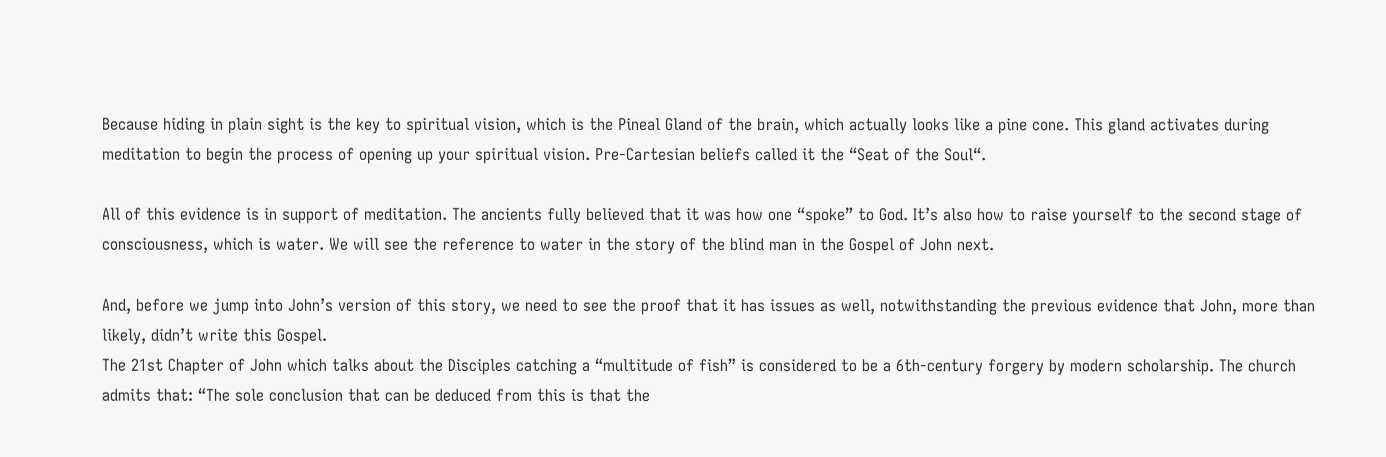Because hiding in plain sight is the key to spiritual vision, which is the Pineal Gland of the brain, which actually looks like a pine cone. This gland activates during meditation to begin the process of opening up your spiritual vision. Pre-Cartesian beliefs called it the “Seat of the Soul“.

All of this evidence is in support of meditation. The ancients fully believed that it was how one “spoke” to God. It’s also how to raise yourself to the second stage of consciousness, which is water. We will see the reference to water in the story of the blind man in the Gospel of John next.

And, before we jump into John’s version of this story, we need to see the proof that it has issues as well, notwithstanding the previous evidence that John, more than likely, didn’t write this Gospel.
The 21st Chapter of John which talks about the Disciples catching a “multitude of fish” is considered to be a 6th-century forgery by modern scholarship. The church admits that: “The sole conclusion that can be deduced from this is that the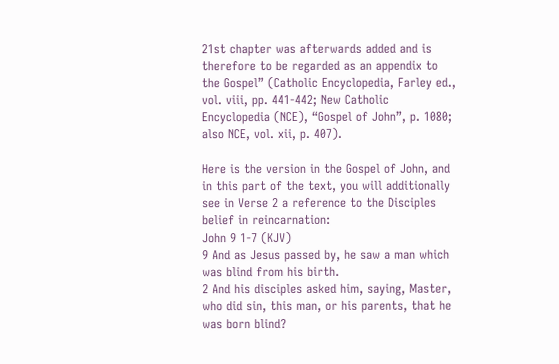21st chapter was afterwards added and is therefore to be regarded as an appendix to the Gospel” (Catholic Encyclopedia, Farley ed., vol. viii, pp. 441-442; New Catholic Encyclopedia (NCE), “Gospel of John”, p. 1080; also NCE, vol. xii, p. 407).

Here is the version in the Gospel of John, and in this part of the text, you will additionally see in Verse 2 a reference to the Disciples belief in reincarnation:
John 9 1-7 (KJV)
9 And as Jesus passed by, he saw a man which was blind from his birth.
2 And his disciples asked him, saying, Master, who did sin, this man, or his parents, that he was born blind?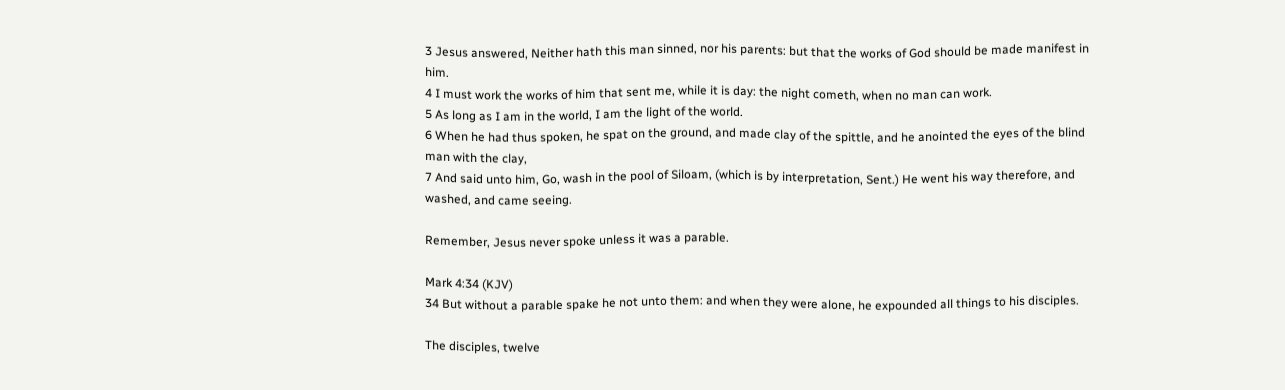3 Jesus answered, Neither hath this man sinned, nor his parents: but that the works of God should be made manifest in him.
4 I must work the works of him that sent me, while it is day: the night cometh, when no man can work.
5 As long as I am in the world, I am the light of the world.
6 When he had thus spoken, he spat on the ground, and made clay of the spittle, and he anointed the eyes of the blind man with the clay,
7 And said unto him, Go, wash in the pool of Siloam, (which is by interpretation, Sent.) He went his way therefore, and washed, and came seeing.

Remember, Jesus never spoke unless it was a parable.

Mark 4:34 (KJV)
34 But without a parable spake he not unto them: and when they were alone, he expounded all things to his disciples.

The disciples, twelve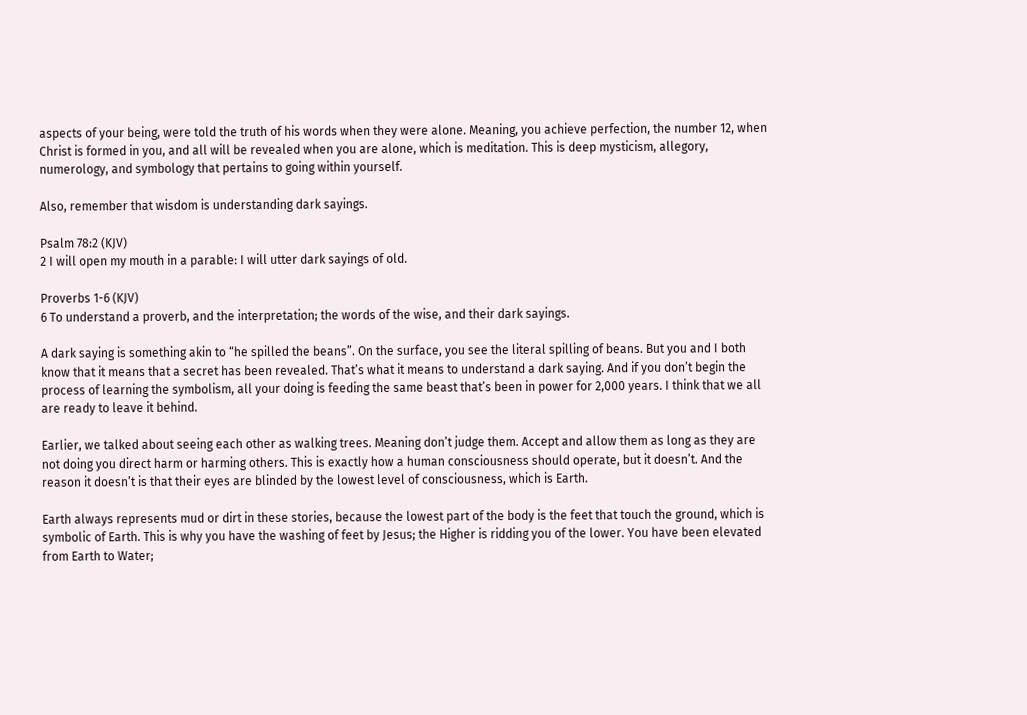aspects of your being, were told the truth of his words when they were alone. Meaning, you achieve perfection, the number 12, when Christ is formed in you, and all will be revealed when you are alone, which is meditation. This is deep mysticism, allegory, numerology, and symbology that pertains to going within yourself.

Also, remember that wisdom is understanding dark sayings.

Psalm 78:2 (KJV)
2 I will open my mouth in a parable: I will utter dark sayings of old.

Proverbs 1-6 (KJV)
6 To understand a proverb, and the interpretation; the words of the wise, and their dark sayings.

A dark saying is something akin to “he spilled the beans”. On the surface, you see the literal spilling of beans. But you and I both know that it means that a secret has been revealed. That’s what it means to understand a dark saying. And if you don’t begin the process of learning the symbolism, all your doing is feeding the same beast that’s been in power for 2,000 years. I think that we all are ready to leave it behind.

Earlier, we talked about seeing each other as walking trees. Meaning don’t judge them. Accept and allow them as long as they are not doing you direct harm or harming others. This is exactly how a human consciousness should operate, but it doesn’t. And the reason it doesn’t is that their eyes are blinded by the lowest level of consciousness, which is Earth.

Earth always represents mud or dirt in these stories, because the lowest part of the body is the feet that touch the ground, which is symbolic of Earth. This is why you have the washing of feet by Jesus; the Higher is ridding you of the lower. You have been elevated from Earth to Water;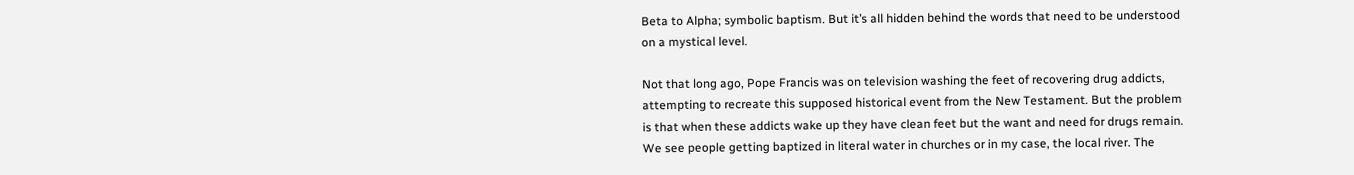Beta to Alpha; symbolic baptism. But it’s all hidden behind the words that need to be understood on a mystical level.

Not that long ago, Pope Francis was on television washing the feet of recovering drug addicts, attempting to recreate this supposed historical event from the New Testament. But the problem is that when these addicts wake up they have clean feet but the want and need for drugs remain. We see people getting baptized in literal water in churches or in my case, the local river. The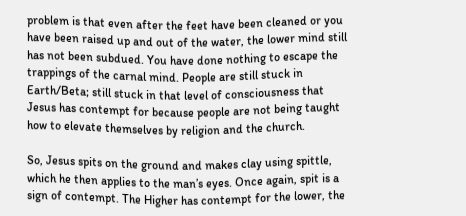problem is that even after the feet have been cleaned or you have been raised up and out of the water, the lower mind still has not been subdued. You have done nothing to escape the trappings of the carnal mind. People are still stuck in Earth/Beta; still stuck in that level of consciousness that Jesus has contempt for because people are not being taught how to elevate themselves by religion and the church.

So, Jesus spits on the ground and makes clay using spittle, which he then applies to the man’s eyes. Once again, spit is a sign of contempt. The Higher has contempt for the lower, the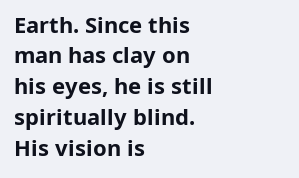Earth. Since this man has clay on his eyes, he is still spiritually blind. His vision is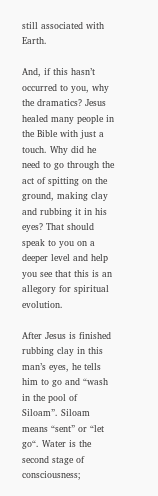still associated with Earth.

And, if this hasn’t occurred to you, why the dramatics? Jesus healed many people in the Bible with just a touch. Why did he need to go through the act of spitting on the ground, making clay and rubbing it in his eyes? That should speak to you on a deeper level and help you see that this is an allegory for spiritual evolution.

After Jesus is finished rubbing clay in this man’s eyes, he tells him to go and “wash in the pool of Siloam”. Siloam means “sent” or “let go“. Water is the second stage of consciousness;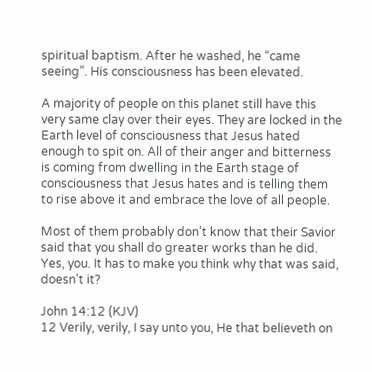spiritual baptism. After he washed, he “came seeing”. His consciousness has been elevated.

A majority of people on this planet still have this very same clay over their eyes. They are locked in the Earth level of consciousness that Jesus hated enough to spit on. All of their anger and bitterness is coming from dwelling in the Earth stage of consciousness that Jesus hates and is telling them to rise above it and embrace the love of all people.

Most of them probably don’t know that their Savior said that you shall do greater works than he did. Yes, you. It has to make you think why that was said, doesn’t it?

John 14:12 (KJV)
12 Verily, verily, I say unto you, He that believeth on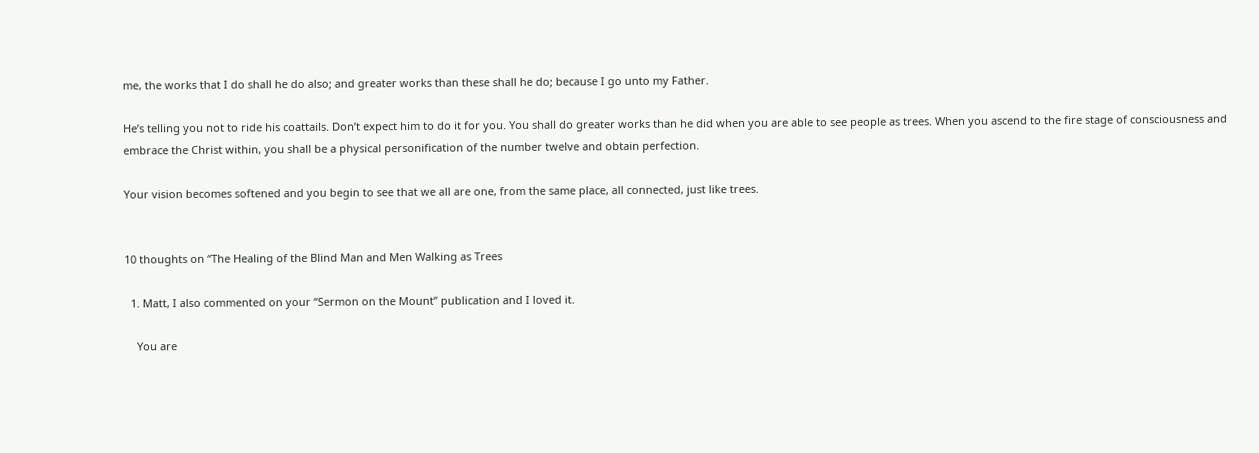me, the works that I do shall he do also; and greater works than these shall he do; because I go unto my Father.

He’s telling you not to ride his coattails. Don’t expect him to do it for you. You shall do greater works than he did when you are able to see people as trees. When you ascend to the fire stage of consciousness and embrace the Christ within, you shall be a physical personification of the number twelve and obtain perfection.

Your vision becomes softened and you begin to see that we all are one, from the same place, all connected, just like trees.


10 thoughts on “The Healing of the Blind Man and Men Walking as Trees

  1. Matt, I also commented on your “Sermon on the Mount” publication and I loved it.

    You are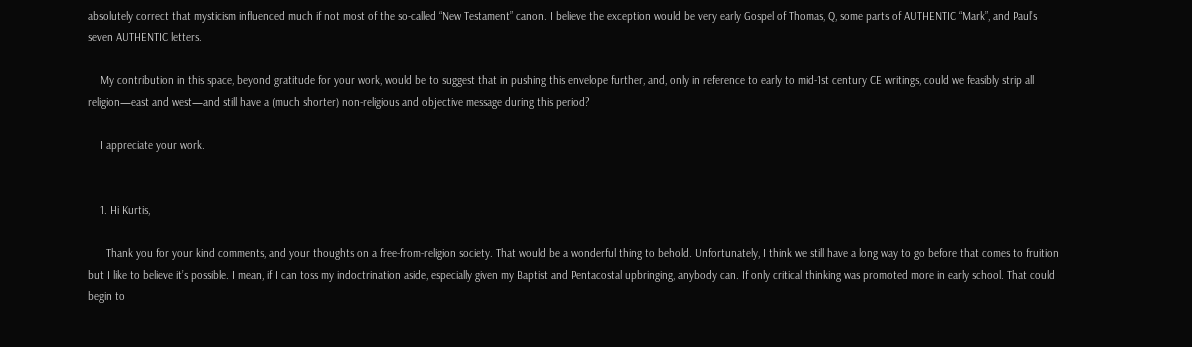absolutely correct that mysticism influenced much if not most of the so-called “New Testament” canon. I believe the exception would be very early Gospel of Thomas, Q, some parts of AUTHENTIC “Mark”, and Paul’s seven AUTHENTIC letters.

    My contribution in this space, beyond gratitude for your work, would be to suggest that in pushing this envelope further, and, only in reference to early to mid-1st century CE writings, could we feasibly strip all religion—east and west—and still have a (much shorter) non-religious and objective message during this period?

    I appreciate your work.


    1. Hi Kurtis,

      Thank you for your kind comments, and your thoughts on a free-from-religion society. That would be a wonderful thing to behold. Unfortunately, I think we still have a long way to go before that comes to fruition but I like to believe it’s possible. I mean, if I can toss my indoctrination aside, especially given my Baptist and Pentacostal upbringing, anybody can. If only critical thinking was promoted more in early school. That could begin to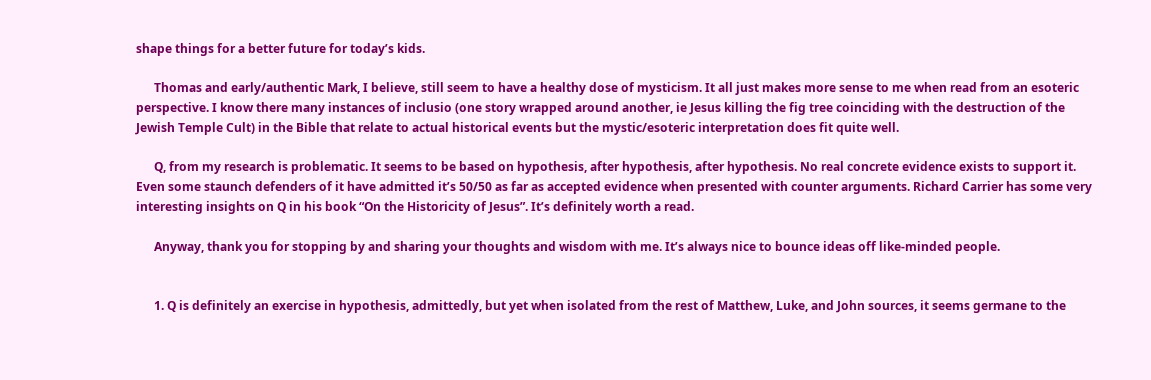shape things for a better future for today’s kids.

      Thomas and early/authentic Mark, I believe, still seem to have a healthy dose of mysticism. It all just makes more sense to me when read from an esoteric perspective. I know there many instances of inclusio (one story wrapped around another, ie Jesus killing the fig tree coinciding with the destruction of the Jewish Temple Cult) in the Bible that relate to actual historical events but the mystic/esoteric interpretation does fit quite well.

      Q, from my research is problematic. It seems to be based on hypothesis, after hypothesis, after hypothesis. No real concrete evidence exists to support it. Even some staunch defenders of it have admitted it’s 50/50 as far as accepted evidence when presented with counter arguments. Richard Carrier has some very interesting insights on Q in his book “On the Historicity of Jesus”. It’s definitely worth a read.

      Anyway, thank you for stopping by and sharing your thoughts and wisdom with me. It’s always nice to bounce ideas off like-minded people.


      1. Q is definitely an exercise in hypothesis, admittedly, but yet when isolated from the rest of Matthew, Luke, and John sources, it seems germane to the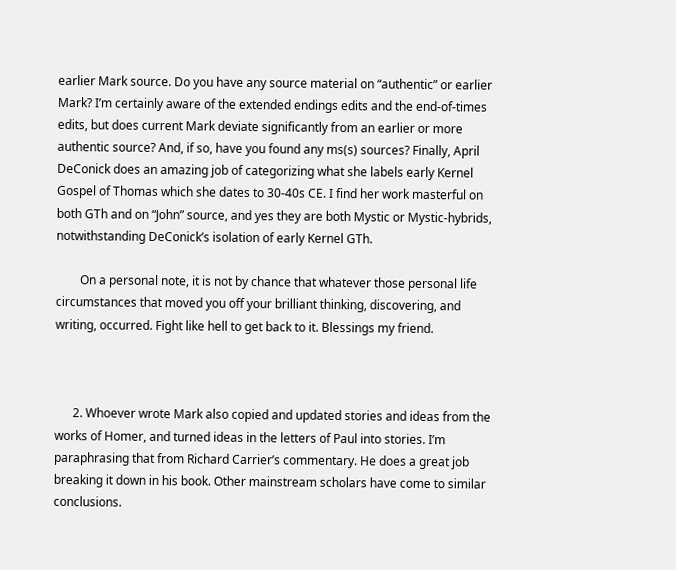earlier Mark source. Do you have any source material on “authentic” or earlier Mark? I’m certainly aware of the extended endings edits and the end-of-times edits, but does current Mark deviate significantly from an earlier or more authentic source? And, if so, have you found any ms(s) sources? Finally, April DeConick does an amazing job of categorizing what she labels early Kernel Gospel of Thomas which she dates to 30-40s CE. I find her work masterful on both GTh and on “John” source, and yes they are both Mystic or Mystic-hybrids, notwithstanding DeConick’s isolation of early Kernel GTh.

        On a personal note, it is not by chance that whatever those personal life circumstances that moved you off your brilliant thinking, discovering, and writing, occurred. Fight like hell to get back to it. Blessings my friend.



      2. Whoever wrote Mark also copied and updated stories and ideas from the works of Homer, and turned ideas in the letters of Paul into stories. I’m paraphrasing that from Richard Carrier’s commentary. He does a great job breaking it down in his book. Other mainstream scholars have come to similar conclusions.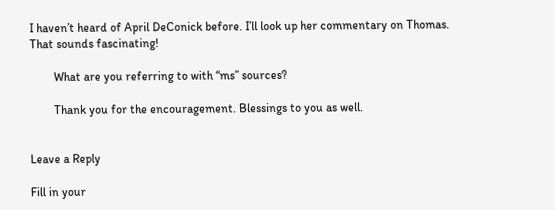I haven’t heard of April DeConick before. I’ll look up her commentary on Thomas. That sounds fascinating!

        What are you referring to with “ms” sources?

        Thank you for the encouragement. Blessings to you as well.


Leave a Reply

Fill in your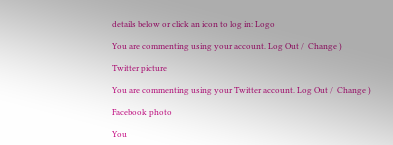details below or click an icon to log in: Logo

You are commenting using your account. Log Out /  Change )

Twitter picture

You are commenting using your Twitter account. Log Out /  Change )

Facebook photo

You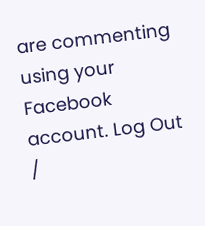are commenting using your Facebook account. Log Out /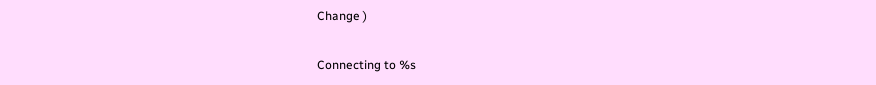Change )

Connecting to %s